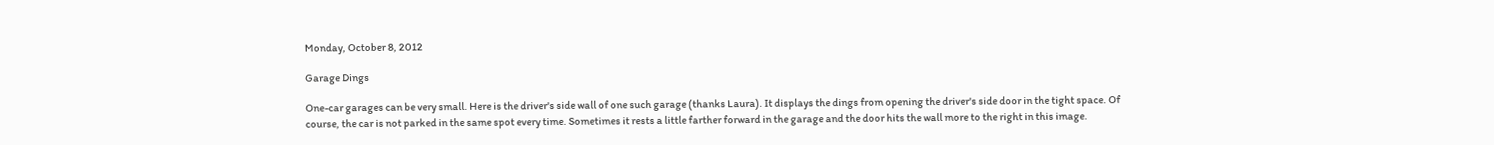Monday, October 8, 2012

Garage Dings

One-car garages can be very small. Here is the driver's side wall of one such garage (thanks Laura). It displays the dings from opening the driver's side door in the tight space. Of course, the car is not parked in the same spot every time. Sometimes it rests a little farther forward in the garage and the door hits the wall more to the right in this image.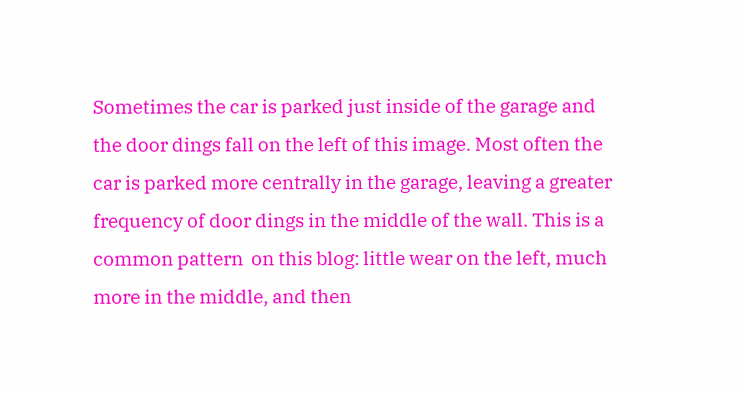Sometimes the car is parked just inside of the garage and the door dings fall on the left of this image. Most often the car is parked more centrally in the garage, leaving a greater frequency of door dings in the middle of the wall. This is a common pattern  on this blog: little wear on the left, much more in the middle, and then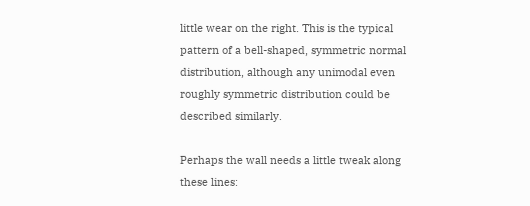little wear on the right. This is the typical pattern of a bell-shaped, symmetric normal distribution, although any unimodal even roughly symmetric distribution could be described similarly.

Perhaps the wall needs a little tweak along these lines: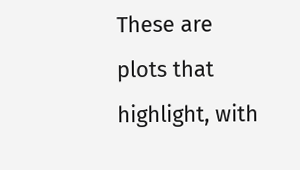These are plots that highlight, with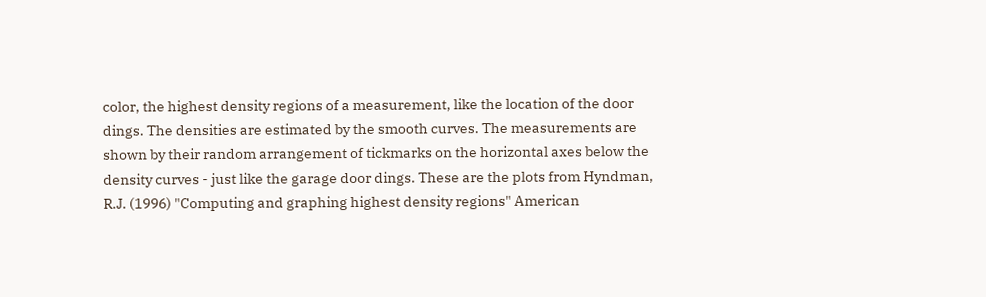color, the highest density regions of a measurement, like the location of the door dings. The densities are estimated by the smooth curves. The measurements are shown by their random arrangement of tickmarks on the horizontal axes below the density curves - just like the garage door dings. These are the plots from Hyndman, R.J. (1996) "Computing and graphing highest density regions" American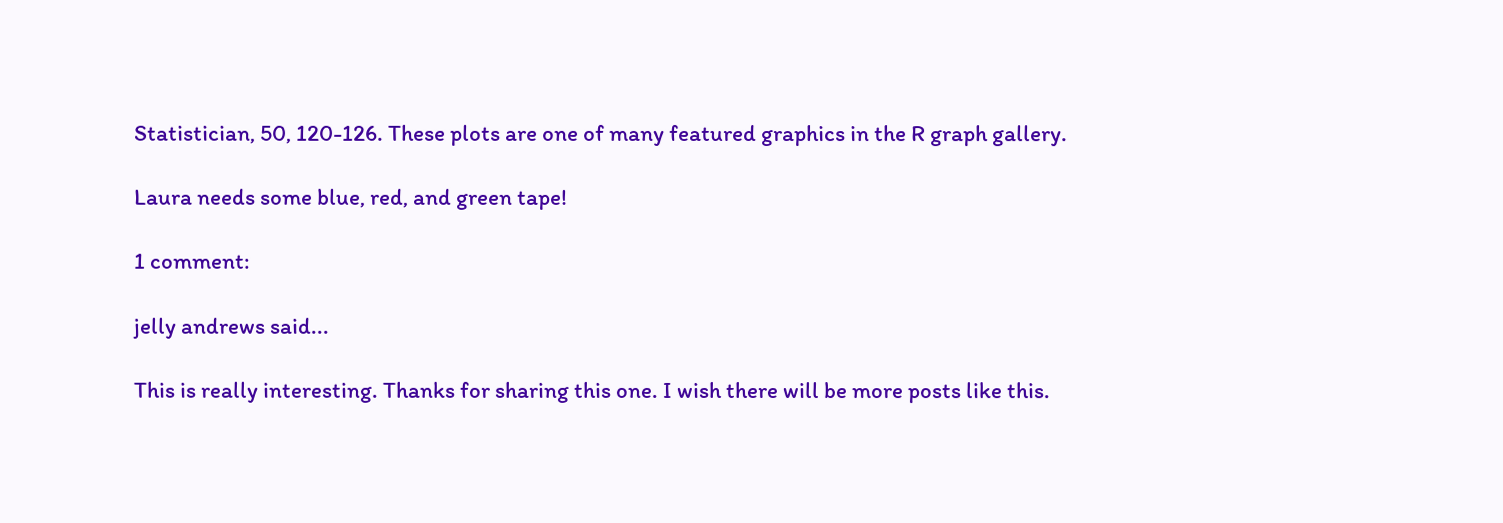Statistician, 50, 120-126. These plots are one of many featured graphics in the R graph gallery.

Laura needs some blue, red, and green tape!

1 comment:

jelly andrews said...

This is really interesting. Thanks for sharing this one. I wish there will be more posts like this.